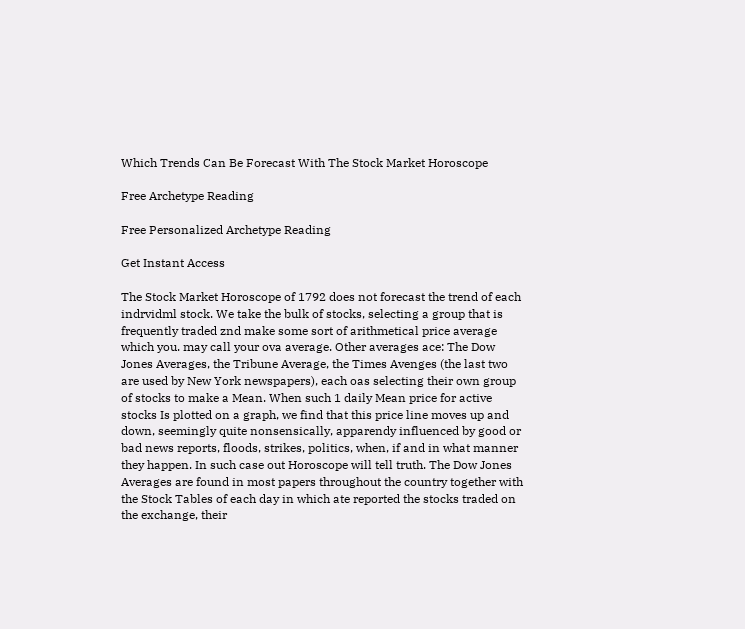Which Trends Can Be Forecast With The Stock Market Horoscope

Free Archetype Reading

Free Personalized Archetype Reading

Get Instant Access

The Stock Market Horoscope of 1792 does not forecast the trend of each indrvidml stock. We take the bulk of stocks, selecting a group that is frequently traded znd make some sort of arithmetical price average which you. may call your ova average. Other averages ace: The Dow Jones Averages, the Tribune Average, the Times Avenges (the last two are used by New York newspapers), each oas selecting their own group of stocks to make a Mean. When such 1 daily Mean price for active stocks Is plotted on a graph, we find that this price line moves up and down, seemingly quite nonsensically, apparendy influenced by good or bad news reports, floods, strikes, politics, when, if and in what manner they happen. In such case out Horoscope will tell truth. The Dow Jones Averages are found in most papers throughout the country together with the Stock Tables of each day in which ate reported the stocks traded on the exchange, their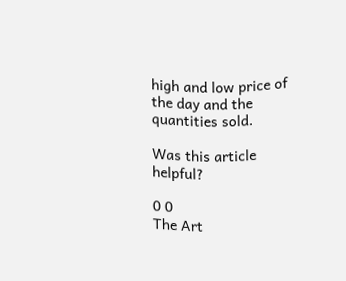high and low price of the day and the quantities sold.

Was this article helpful?

0 0
The Art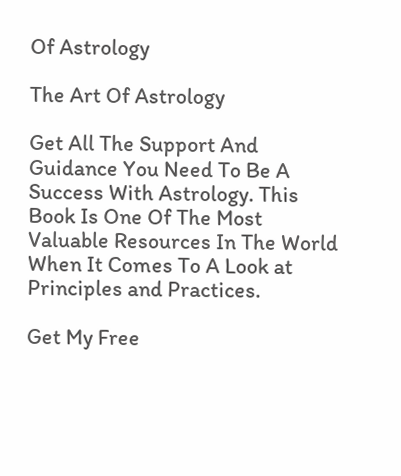Of Astrology

The Art Of Astrology

Get All The Support And Guidance You Need To Be A Success With Astrology. This Book Is One Of The Most Valuable Resources In The World When It Comes To A Look at Principles and Practices.

Get My Free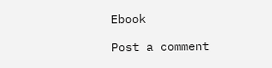Ebook

Post a comment